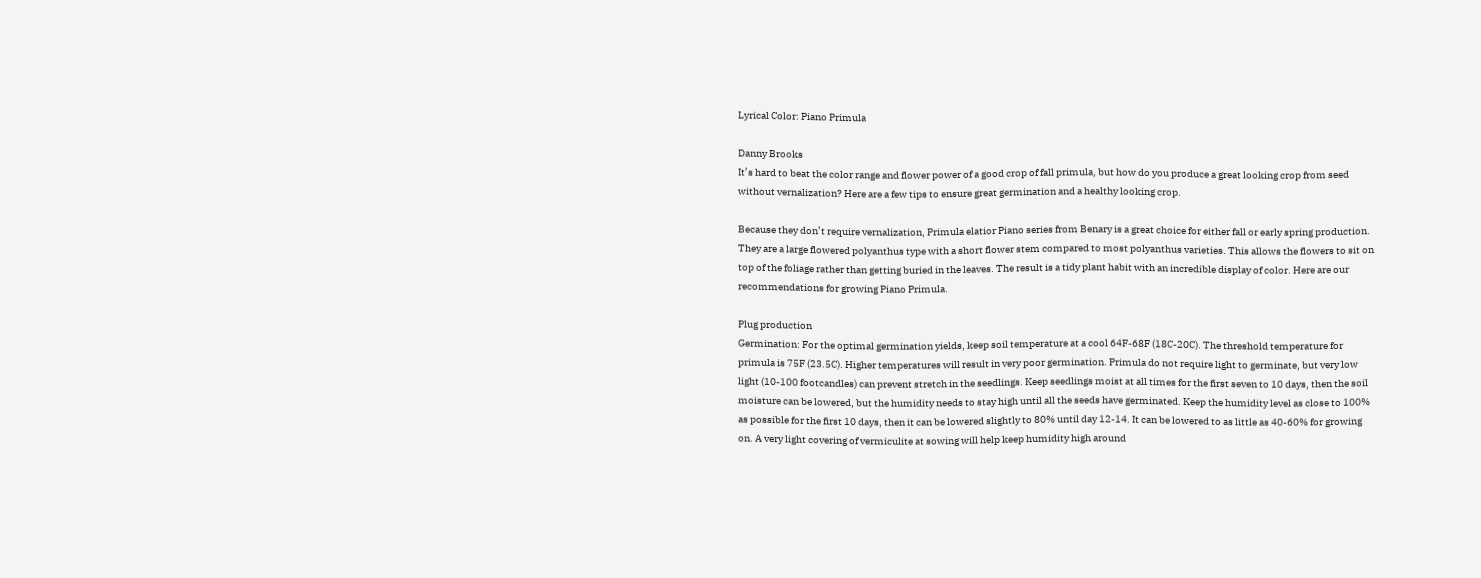Lyrical Color: Piano Primula

Danny Brooks
It’s hard to beat the color range and flower power of a good crop of fall primula, but how do you produce a great looking crop from seed without vernalization? Here are a few tips to ensure great germination and a healthy looking crop.

Because they don’t require vernalization, Primula elatior Piano series from Benary is a great choice for either fall or early spring production. They are a large flowered polyanthus type with a short flower stem compared to most polyanthus varieties. This allows the flowers to sit on top of the foliage rather than getting buried in the leaves. The result is a tidy plant habit with an incredible display of color. Here are our recommendations for growing Piano Primula.

Plug production
Germination: For the optimal germination yields, keep soil temperature at a cool 64F-68F (18C-20C). The threshold temperature for primula is 75F (23.5C). Higher temperatures will result in very poor germination. Primula do not require light to germinate, but very low light (10-100 footcandles) can prevent stretch in the seedlings. Keep seedlings moist at all times for the first seven to 10 days, then the soil moisture can be lowered, but the humidity needs to stay high until all the seeds have germinated. Keep the humidity level as close to 100% as possible for the first 10 days, then it can be lowered slightly to 80% until day 12-14. It can be lowered to as little as 40-60% for growing on. A very light covering of vermiculite at sowing will help keep humidity high around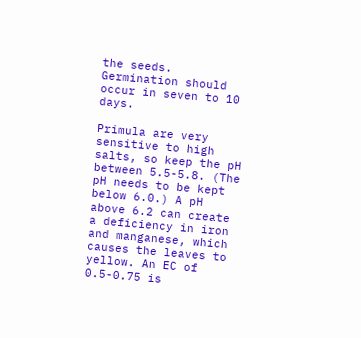the seeds. Germination should occur in seven to 10 days.

Primula are very sensitive to high salts, so keep the pH between 5.5-5.8. (The pH needs to be kept below 6.0.) A pH above 6.2 can create a deficiency in iron and manganese, which causes the leaves to yellow. An EC of 0.5-0.75 is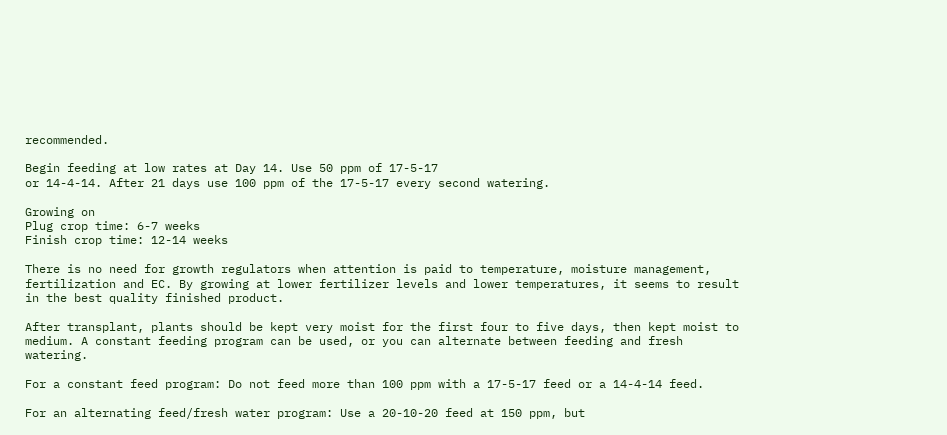recommended.

Begin feeding at low rates at Day 14. Use 50 ppm of 17-5-17
or 14-4-14. After 21 days use 100 ppm of the 17-5-17 every second watering.

Growing on
Plug crop time: 6-7 weeks
Finish crop time: 12-14 weeks

There is no need for growth regulators when attention is paid to temperature, moisture management, fertilization and EC. By growing at lower fertilizer levels and lower temperatures, it seems to result in the best quality finished product.

After transplant, plants should be kept very moist for the first four to five days, then kept moist to medium. A constant feeding program can be used, or you can alternate between feeding and fresh watering.

For a constant feed program: Do not feed more than 100 ppm with a 17-5-17 feed or a 14-4-14 feed.

For an alternating feed/fresh water program: Use a 20-10-20 feed at 150 ppm, but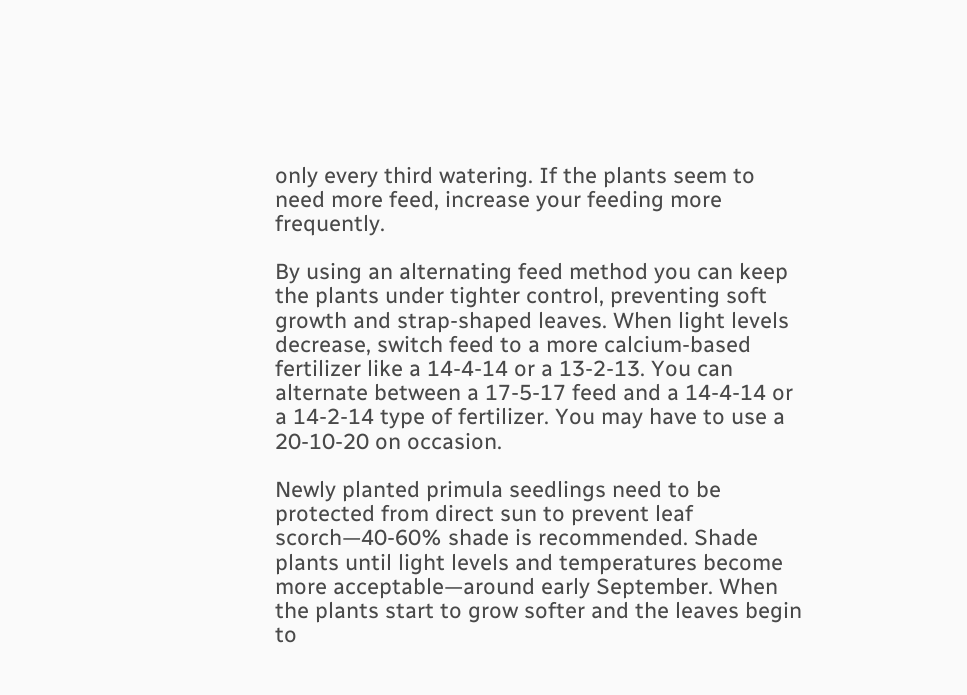only every third watering. If the plants seem to need more feed, increase your feeding more frequently.

By using an alternating feed method you can keep the plants under tighter control, preventing soft growth and strap-shaped leaves. When light levels decrease, switch feed to a more calcium-based fertilizer like a 14-4-14 or a 13-2-13. You can alternate between a 17-5-17 feed and a 14-4-14 or a 14-2-14 type of fertilizer. You may have to use a 20-10-20 on occasion.

Newly planted primula seedlings need to be protected from direct sun to prevent leaf scorch—40-60% shade is recommended. Shade plants until light levels and temperatures become more acceptable—around early September. When the plants start to grow softer and the leaves begin to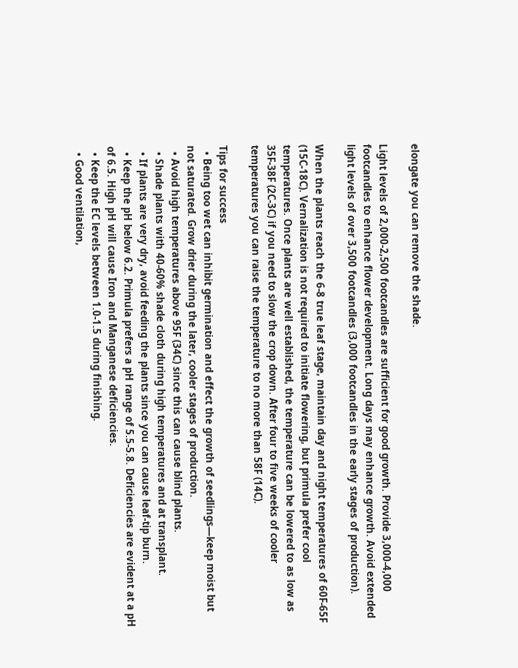elongate you can remove the shade.

Light levels of 2,000-2,500 footcandles are sufficient for good growth. Provide 3,000-4,000 footcandles to enhance flower development. Long days may enhance growth. Avoid extended light levels of over 3,500 footcandles (3,000 footcandles in the early stages of production).

When the plants reach the 6-8 true leaf stage, maintain day and night temperatures of 60F-65F (15C-18C). Vernalization is not required to initiate flowering, but primula prefer cool temperatures. Once plants are well established, the temperature can be lowered to as low as 35F-38F (2C-3C) if you need to slow the crop down. After four to five weeks of cooler temperatures you can raise the temperature to no more than 58F (14C).

Tips for success
  • Being too wet can inhibit germination and effect the growth of seedlings—keep moist but not saturated. Grow drier during the later, cooler stages of production.
  • Avoid high temperatures above 95F (34C) since this can cause blind plants.
  • Shade plants with 40-60% shade cloth during high temperatures and at transplant.
  • If plants are very dry, avoid feeding the plants since you can cause leaf-tip burn.
  • Keep the pH below 6.2. Primula prefers a pH range of 5.5-5.8. Deficiencies are evident at a pH of 6.5. High pH will cause Iron and Manganese deficiencies.
  • Keep the EC levels between 1.0-1.5 during finishing.
  • Good ventilation,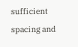sufficient spacing and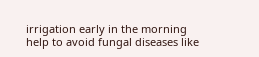irrigation early in the morning help to avoid fungal diseases like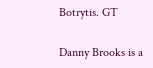Botrytis. GT

Danny Brooks is a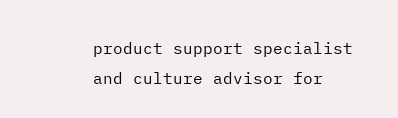product support specialist and culture advisor for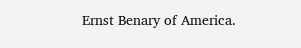Ernst Benary of America.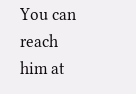You can reach him at